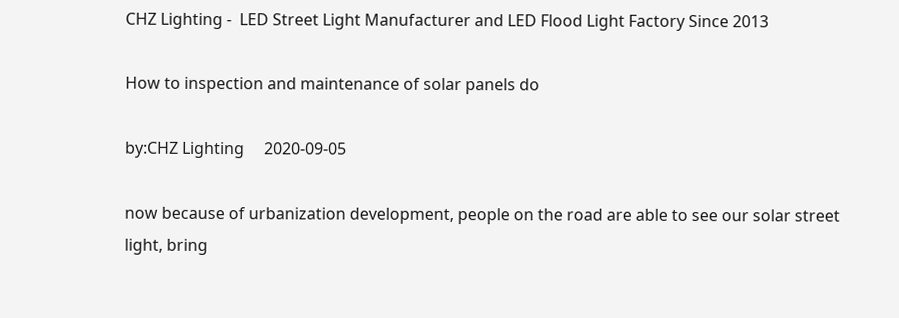CHZ Lighting -  LED Street Light Manufacturer and LED Flood Light Factory Since 2013

How to inspection and maintenance of solar panels do

by:CHZ Lighting     2020-09-05

now because of urbanization development, people on the road are able to see our solar street light, bring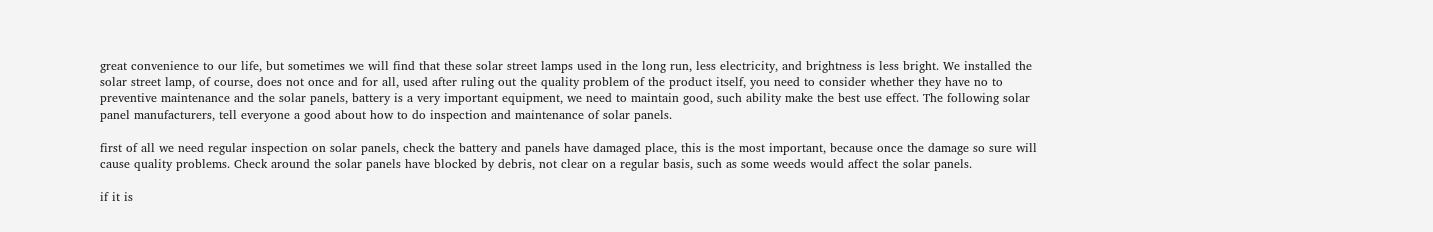great convenience to our life, but sometimes we will find that these solar street lamps used in the long run, less electricity, and brightness is less bright. We installed the solar street lamp, of course, does not once and for all, used after ruling out the quality problem of the product itself, you need to consider whether they have no to preventive maintenance and the solar panels, battery is a very important equipment, we need to maintain good, such ability make the best use effect. The following solar panel manufacturers, tell everyone a good about how to do inspection and maintenance of solar panels.

first of all we need regular inspection on solar panels, check the battery and panels have damaged place, this is the most important, because once the damage so sure will cause quality problems. Check around the solar panels have blocked by debris, not clear on a regular basis, such as some weeds would affect the solar panels.

if it is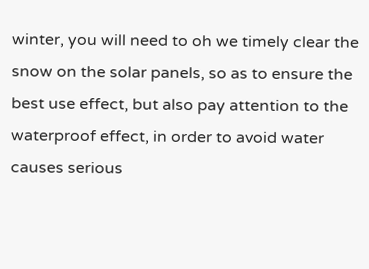winter, you will need to oh we timely clear the snow on the solar panels, so as to ensure the best use effect, but also pay attention to the waterproof effect, in order to avoid water causes serious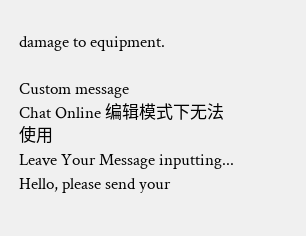damage to equipment.

Custom message
Chat Online 编辑模式下无法使用
Leave Your Message inputting...
Hello, please send your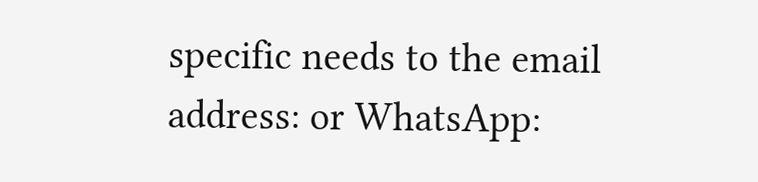specific needs to the email address: or WhatsApp: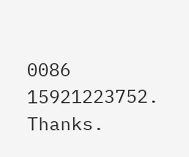0086 15921223752. Thanks.